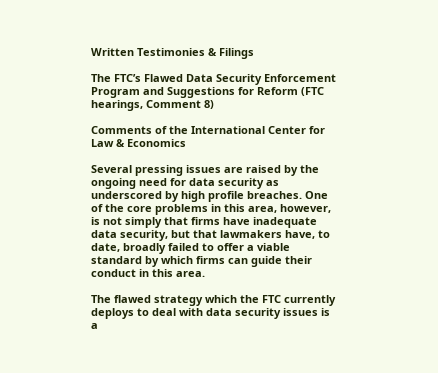Written Testimonies & Filings

The FTC’s Flawed Data Security Enforcement Program and Suggestions for Reform (FTC hearings, Comment 8)

Comments of the International Center for Law & Economics

Several pressing issues are raised by the ongoing need for data security as underscored by high profile breaches. One of the core problems in this area, however, is not simply that firms have inadequate data security, but that lawmakers have, to date, broadly failed to offer a viable standard by which firms can guide their conduct in this area.

The flawed strategy which the FTC currently deploys to deal with data security issues is a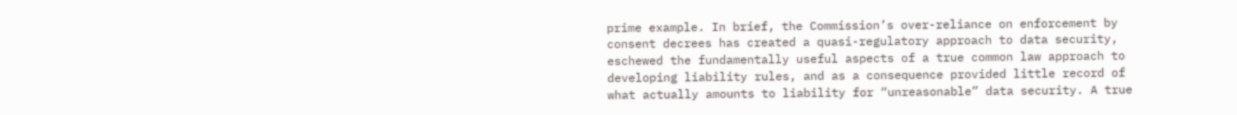prime example. In brief, the Commission’s over-reliance on enforcement by consent decrees has created a quasi-regulatory approach to data security, eschewed the fundamentally useful aspects of a true common law approach to developing liability rules, and as a consequence provided little record of what actually amounts to liability for “unreasonable” data security. A true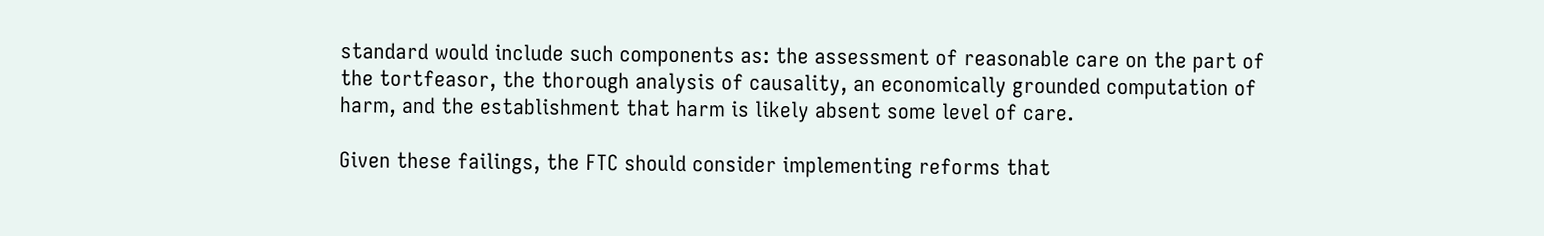standard would include such components as: the assessment of reasonable care on the part of the tortfeasor, the thorough analysis of causality, an economically grounded computation of harm, and the establishment that harm is likely absent some level of care.

Given these failings, the FTC should consider implementing reforms that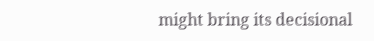might bring its decisional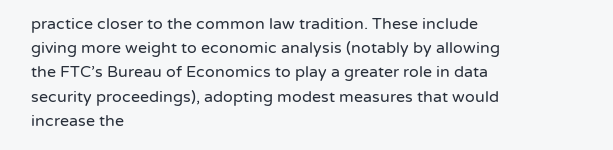practice closer to the common law tradition. These include giving more weight to economic analysis (notably by allowing the FTC’s Bureau of Economics to play a greater role in data security proceedings), adopting modest measures that would increase the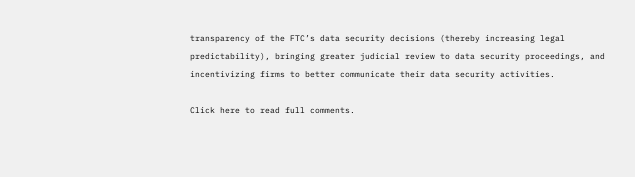transparency of the FTC’s data security decisions (thereby increasing legal predictability), bringing greater judicial review to data security proceedings, and incentivizing firms to better communicate their data security activities.

Click here to read full comments.